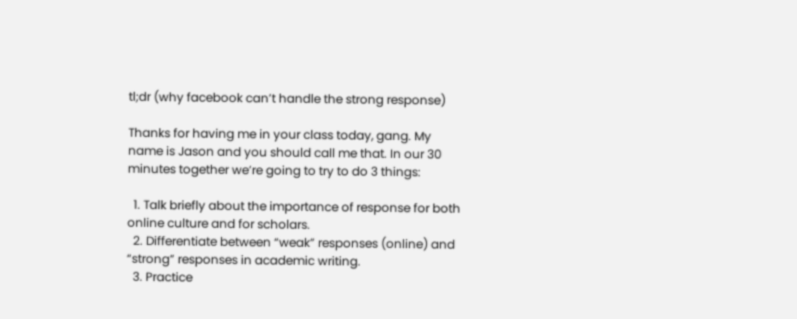tl;dr (why facebook can’t handle the strong response)

Thanks for having me in your class today, gang. My name is Jason and you should call me that. In our 30 minutes together we’re going to try to do 3 things:

  1. Talk briefly about the importance of response for both online culture and for scholars.
  2. Differentiate between “weak” responses (online) and “strong” responses in academic writing.
  3. Practice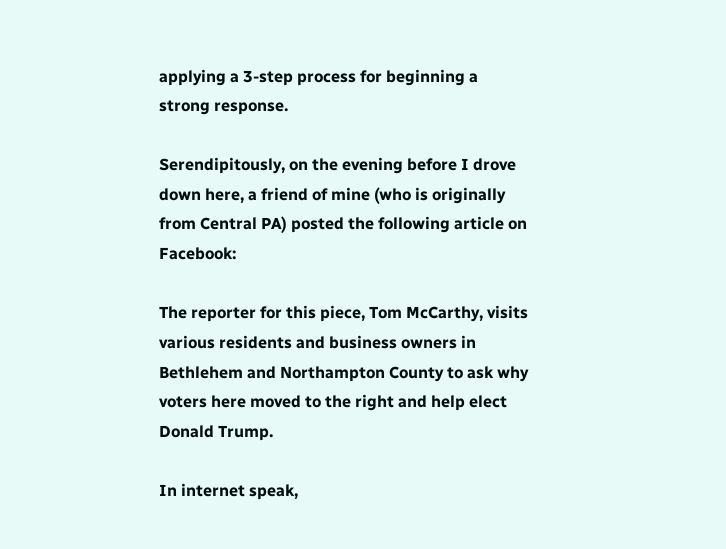applying a 3-step process for beginning a strong response.

Serendipitously, on the evening before I drove down here, a friend of mine (who is originally from Central PA) posted the following article on Facebook:

The reporter for this piece, Tom McCarthy, visits various residents and business owners in Bethlehem and Northampton County to ask why voters here moved to the right and help elect Donald Trump.

In internet speak,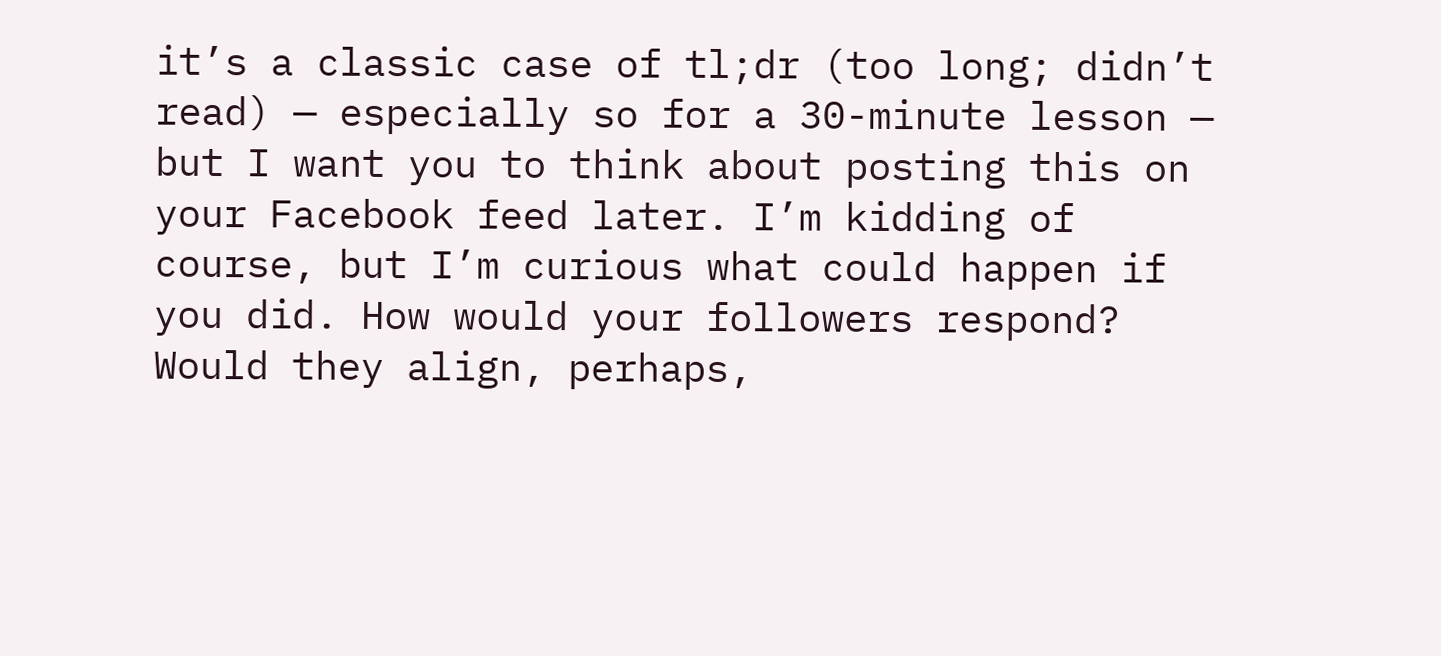it’s a classic case of tl;dr (too long; didn’t read) — especially so for a 30-minute lesson — but I want you to think about posting this on your Facebook feed later. I’m kidding of course, but I’m curious what could happen if you did. How would your followers respond? Would they align, perhaps,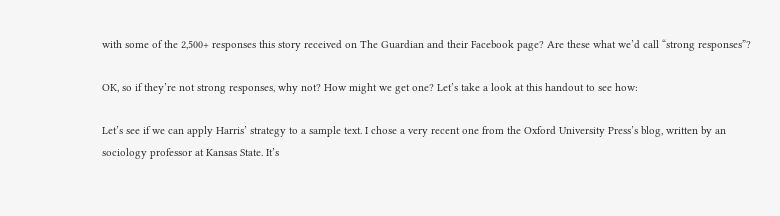with some of the 2,500+ responses this story received on The Guardian and their Facebook page? Are these what we’d call “strong responses”?

OK, so if they’re not strong responses, why not? How might we get one? Let’s take a look at this handout to see how:

Let’s see if we can apply Harris’ strategy to a sample text. I chose a very recent one from the Oxford University Press’s blog, written by an sociology professor at Kansas State. It’s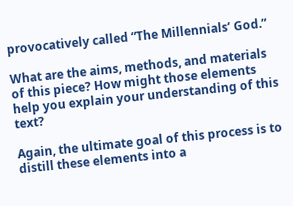provocatively called “The Millennials’ God.”

What are the aims, methods, and materials of this piece? How might those elements help you explain your understanding of this text?

Again, the ultimate goal of this process is to distill these elements into a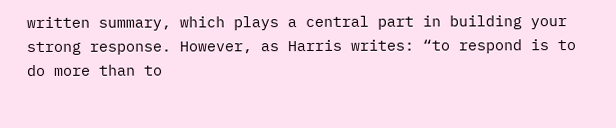written summary, which plays a central part in building your strong response. However, as Harris writes: “to respond is to do more than to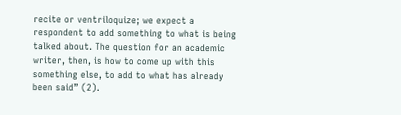recite or ventriloquize; we expect a respondent to add something to what is being talked about. The question for an academic writer, then, is how to come up with this something else, to add to what has already been said” (2).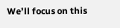We’ll focus on this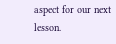aspect for our next lesson.